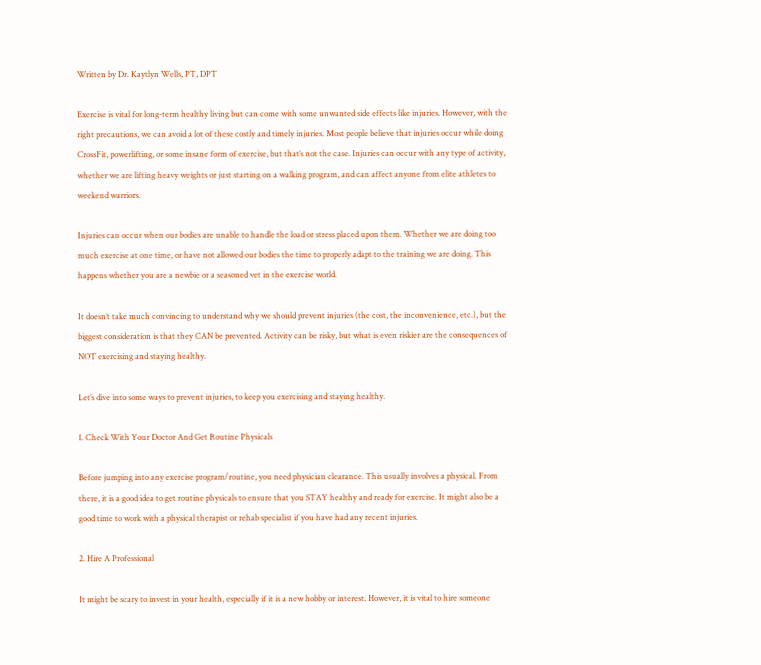Written by Dr. Kaytlyn Wells, PT, DPT

Exercise is vital for long-term healthy living but can come with some unwanted side effects like injuries. However, with the right precautions, we can avoid a lot of these costly and timely injuries. Most people believe that injuries occur while doing CrossFit, powerlifting, or some insane form of exercise, but that’s not the case. Injuries can occur with any type of activity, whether we are lifting heavy weights or just starting on a walking program, and can affect anyone from elite athletes to weekend warriors.

Injuries can occur when our bodies are unable to handle the load or stress placed upon them. Whether we are doing too much exercise at one time, or have not allowed our bodies the time to properly adapt to the training we are doing. This happens whether you are a newbie or a seasoned vet in the exercise world.

It doesn’t take much convincing to understand why we should prevent injuries (the cost, the inconvenience, etc.), but the biggest consideration is that they CAN be prevented. Activity can be risky, but what is even riskier are the consequences of NOT exercising and staying healthy.

Let’s dive into some ways to prevent injuries, to keep you exercising and staying healthy.

1. Check With Your Doctor And Get Routine Physicals

Before jumping into any exercise program/routine, you need physician clearance. This usually involves a physical. From there, it is a good idea to get routine physicals to ensure that you STAY healthy and ready for exercise. It might also be a good time to work with a physical therapist or rehab specialist if you have had any recent injuries.

2. Hire A Professional

It might be scary to invest in your health, especially if it is a new hobby or interest. However, it is vital to hire someone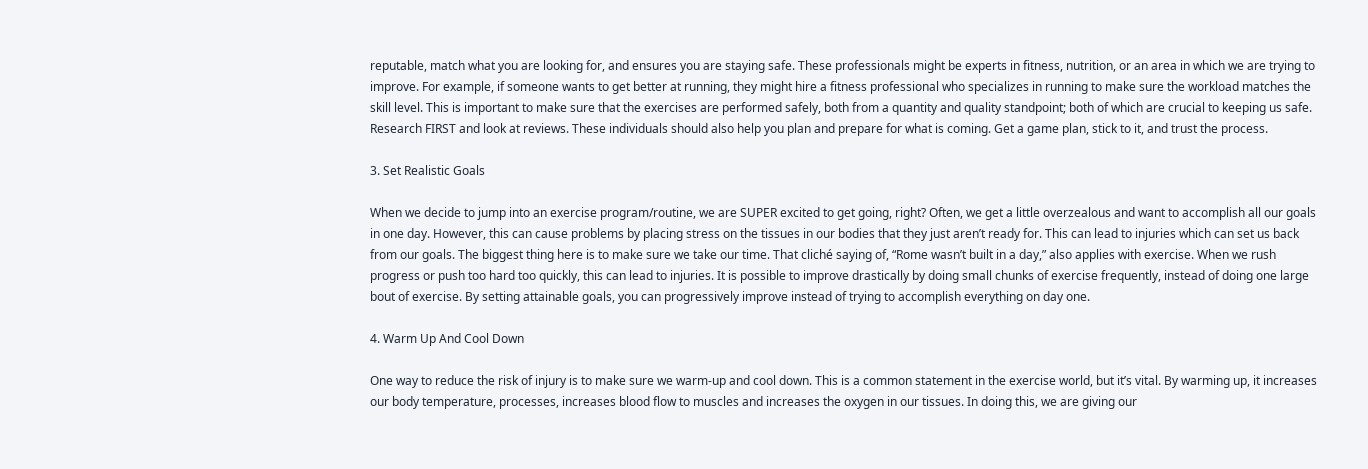reputable, match what you are looking for, and ensures you are staying safe. These professionals might be experts in fitness, nutrition, or an area in which we are trying to improve. For example, if someone wants to get better at running, they might hire a fitness professional who specializes in running to make sure the workload matches the skill level. This is important to make sure that the exercises are performed safely, both from a quantity and quality standpoint; both of which are crucial to keeping us safe. Research FIRST and look at reviews. These individuals should also help you plan and prepare for what is coming. Get a game plan, stick to it, and trust the process.

3. Set Realistic Goals

When we decide to jump into an exercise program/routine, we are SUPER excited to get going, right? Often, we get a little overzealous and want to accomplish all our goals in one day. However, this can cause problems by placing stress on the tissues in our bodies that they just aren’t ready for. This can lead to injuries which can set us back from our goals. The biggest thing here is to make sure we take our time. That cliché saying of, “Rome wasn’t built in a day,” also applies with exercise. When we rush progress or push too hard too quickly, this can lead to injuries. It is possible to improve drastically by doing small chunks of exercise frequently, instead of doing one large bout of exercise. By setting attainable goals, you can progressively improve instead of trying to accomplish everything on day one.

4. Warm Up And Cool Down

One way to reduce the risk of injury is to make sure we warm-up and cool down. This is a common statement in the exercise world, but it’s vital. By warming up, it increases our body temperature, processes, increases blood flow to muscles and increases the oxygen in our tissues. In doing this, we are giving our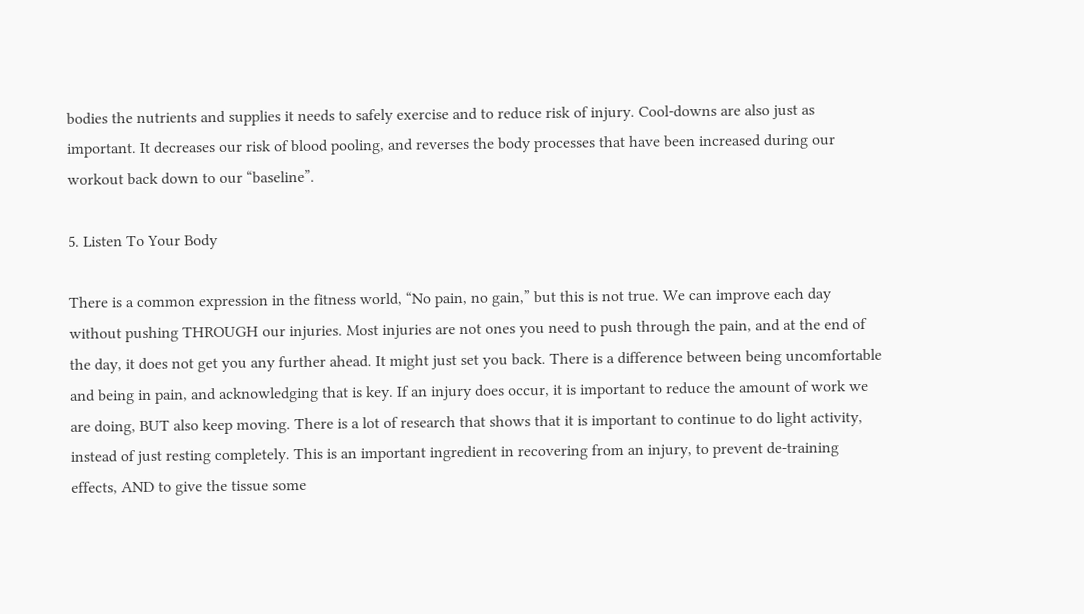bodies the nutrients and supplies it needs to safely exercise and to reduce risk of injury. Cool-downs are also just as important. It decreases our risk of blood pooling, and reverses the body processes that have been increased during our workout back down to our “baseline”.

5. Listen To Your Body

There is a common expression in the fitness world, “No pain, no gain,” but this is not true. We can improve each day without pushing THROUGH our injuries. Most injuries are not ones you need to push through the pain, and at the end of the day, it does not get you any further ahead. It might just set you back. There is a difference between being uncomfortable and being in pain, and acknowledging that is key. If an injury does occur, it is important to reduce the amount of work we are doing, BUT also keep moving. There is a lot of research that shows that it is important to continue to do light activity, instead of just resting completely. This is an important ingredient in recovering from an injury, to prevent de-training effects, AND to give the tissue some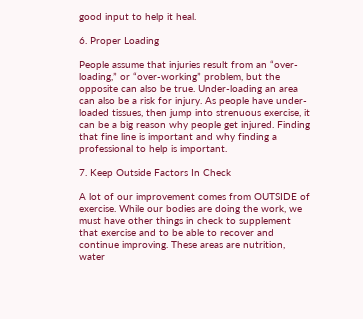good input to help it heal.

6. Proper Loading

People assume that injuries result from an “over-loading,” or “over-working” problem, but the opposite can also be true. Under-loading an area can also be a risk for injury. As people have under-loaded tissues, then jump into strenuous exercise, it can be a big reason why people get injured. Finding that fine line is important and why finding a professional to help is important.

7. Keep Outside Factors In Check

A lot of our improvement comes from OUTSIDE of exercise. While our bodies are doing the work, we must have other things in check to supplement that exercise and to be able to recover and continue improving. These areas are nutrition, water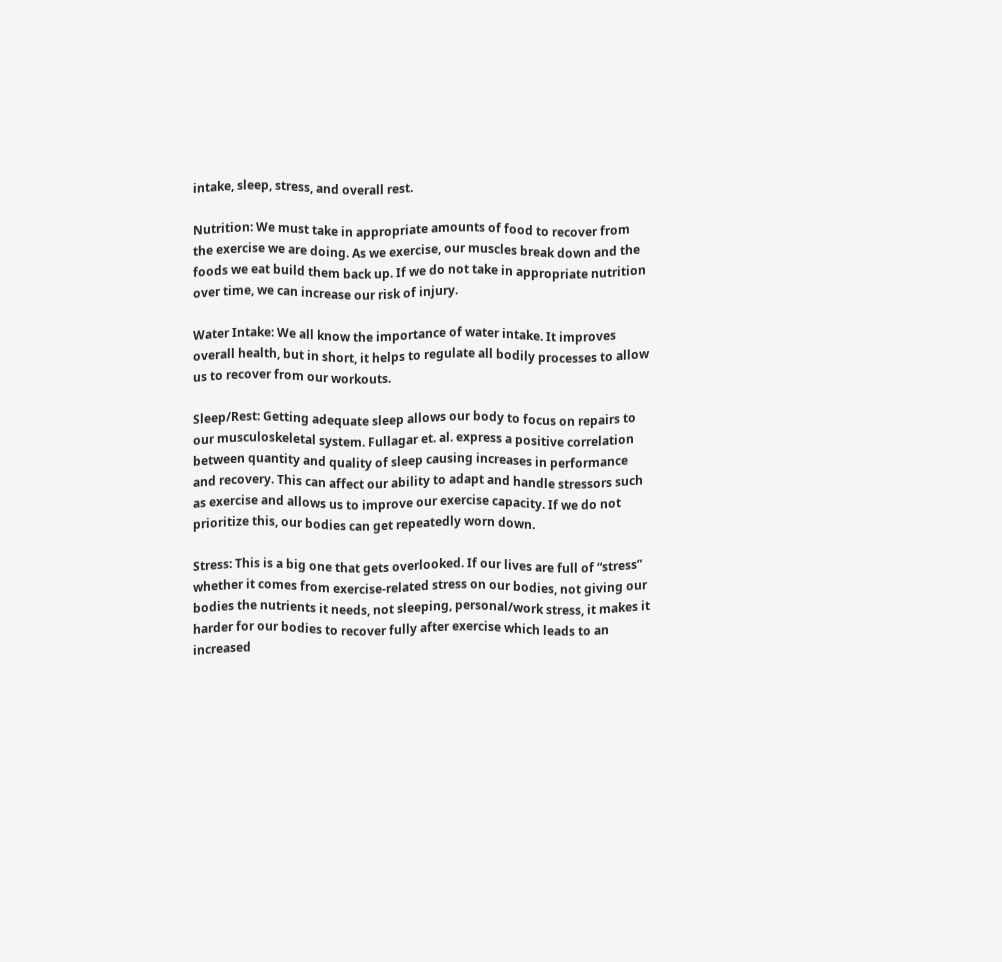intake, sleep, stress, and overall rest.

Nutrition: We must take in appropriate amounts of food to recover from the exercise we are doing. As we exercise, our muscles break down and the foods we eat build them back up. If we do not take in appropriate nutrition over time, we can increase our risk of injury.

Water Intake: We all know the importance of water intake. It improves overall health, but in short, it helps to regulate all bodily processes to allow us to recover from our workouts.

Sleep/Rest: Getting adequate sleep allows our body to focus on repairs to our musculoskeletal system. Fullagar et. al. express a positive correlation between quantity and quality of sleep causing increases in performance and recovery. This can affect our ability to adapt and handle stressors such as exercise and allows us to improve our exercise capacity. If we do not prioritize this, our bodies can get repeatedly worn down.

Stress: This is a big one that gets overlooked. If our lives are full of “stress” whether it comes from exercise-related stress on our bodies, not giving our bodies the nutrients it needs, not sleeping, personal/work stress, it makes it harder for our bodies to recover fully after exercise which leads to an increased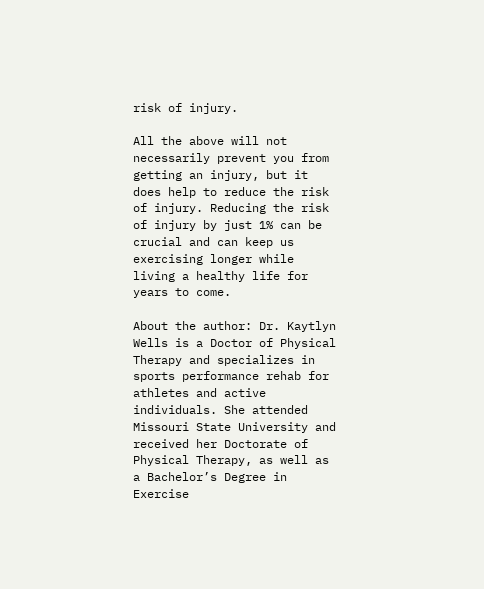risk of injury.

All the above will not necessarily prevent you from getting an injury, but it does help to reduce the risk of injury. Reducing the risk of injury by just 1% can be crucial and can keep us exercising longer while living a healthy life for years to come.

About the author: Dr. Kaytlyn Wells is a Doctor of Physical Therapy and specializes in sports performance rehab for athletes and active individuals. She attended Missouri State University and received her Doctorate of Physical Therapy, as well as a Bachelor’s Degree in Exercise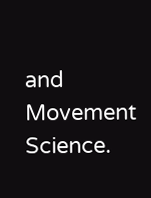and Movement Science.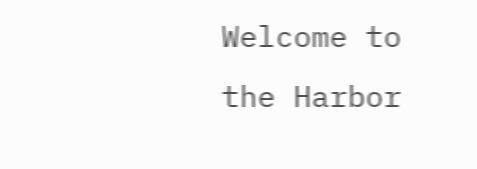Welcome to the Harbor